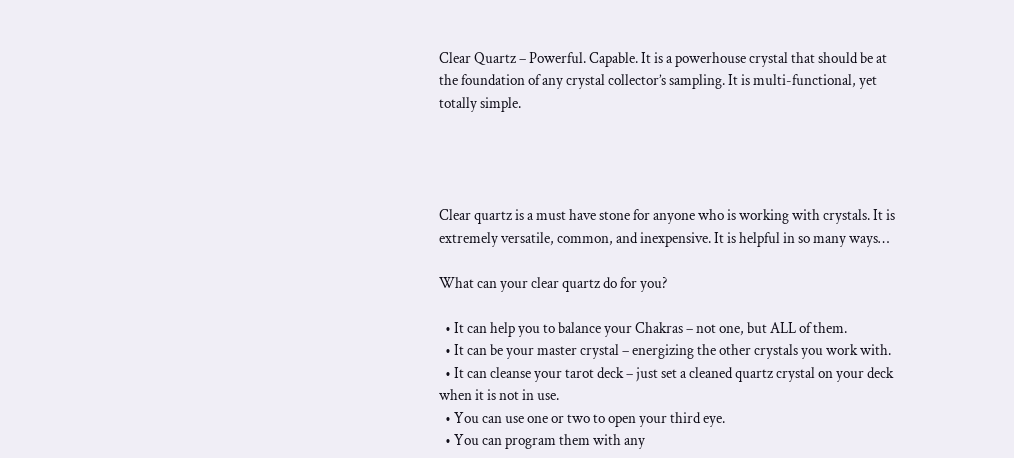Clear Quartz – Powerful. Capable. It is a powerhouse crystal that should be at the foundation of any crystal collector’s sampling. It is multi-functional, yet totally simple.




Clear quartz is a must have stone for anyone who is working with crystals. It is extremely versatile, common, and inexpensive. It is helpful in so many ways…

What can your clear quartz do for you?

  • It can help you to balance your Chakras – not one, but ALL of them.
  • It can be your master crystal – energizing the other crystals you work with.
  • It can cleanse your tarot deck – just set a cleaned quartz crystal on your deck when it is not in use.
  • You can use one or two to open your third eye.
  • You can program them with any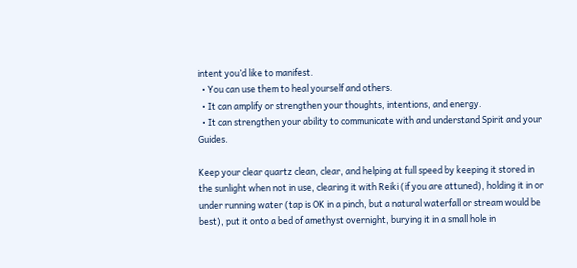intent you’d like to manifest.
  • You can use them to heal yourself and others.
  • It can amplify or strengthen your thoughts, intentions, and energy.
  • It can strengthen your ability to communicate with and understand Spirit and your Guides.

Keep your clear quartz clean, clear, and helping at full speed by keeping it stored in the sunlight when not in use, clearing it with Reiki (if you are attuned), holding it in or under running water (tap is OK in a pinch, but a natural waterfall or stream would be best), put it onto a bed of amethyst overnight, burying it in a small hole in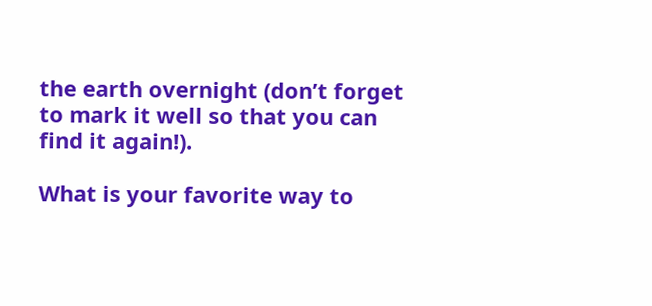the earth overnight (don’t forget to mark it well so that you can find it again!).

What is your favorite way to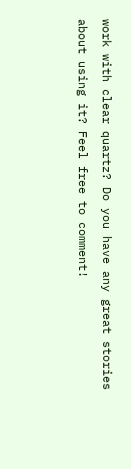work with clear quartz? Do you have any great stories about using it? Feel free to comment!